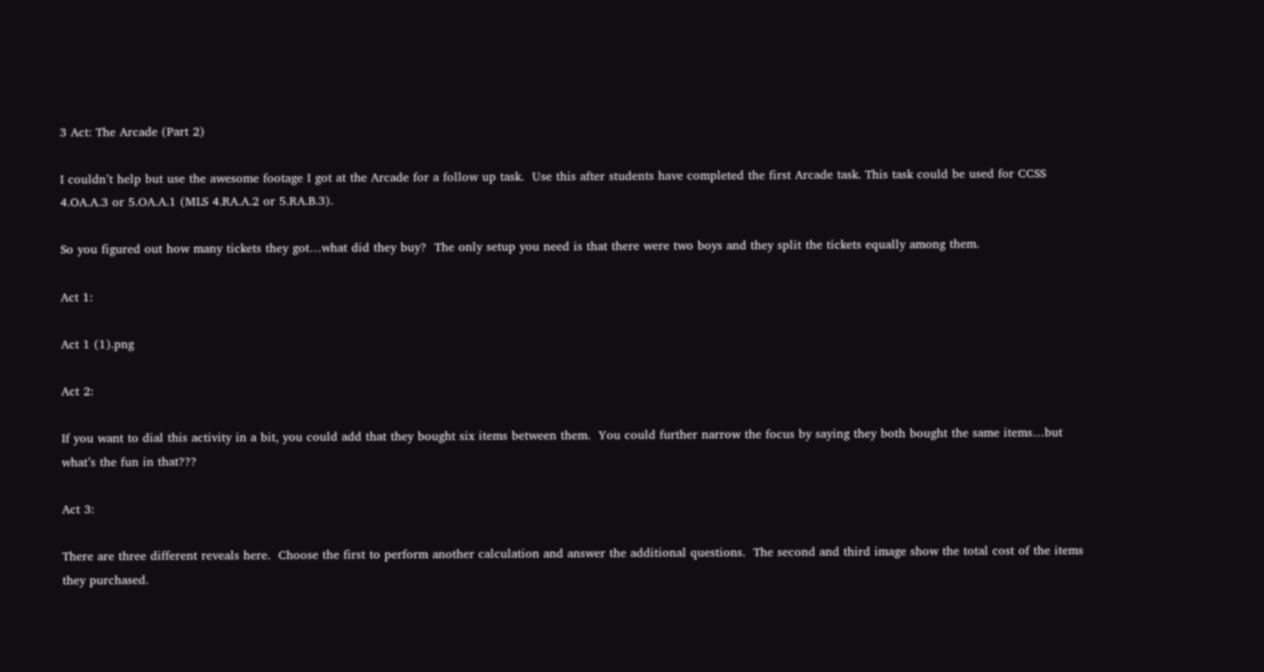3 Act: The Arcade (Part 2)

I couldn’t help but use the awesome footage I got at the Arcade for a follow up task.  Use this after students have completed the first Arcade task. This task could be used for CCSS 4.OA.A.3 or 5.OA.A.1 (MLS 4.RA.A.2 or 5.RA.B.3).

So you figured out how many tickets they got…what did they buy?  The only setup you need is that there were two boys and they split the tickets equally among them.

Act 1:

Act 1 (1).png

Act 2:

If you want to dial this activity in a bit, you could add that they bought six items between them.  You could further narrow the focus by saying they both bought the same items…but what’s the fun in that???

Act 3:

There are three different reveals here.  Choose the first to perform another calculation and answer the additional questions.  The second and third image show the total cost of the items they purchased.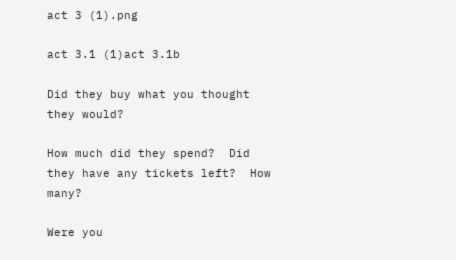act 3 (1).png

act 3.1 (1)act 3.1b

Did they buy what you thought they would?

How much did they spend?  Did they have any tickets left?  How many?

Were you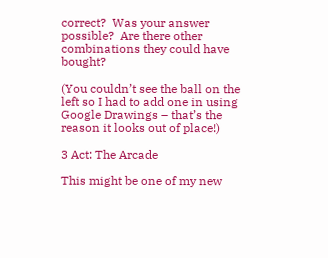correct?  Was your answer possible?  Are there other combinations they could have bought?

(You couldn’t see the ball on the left so I had to add one in using Google Drawings – that’s the reason it looks out of place!)

3 Act: The Arcade

This might be one of my new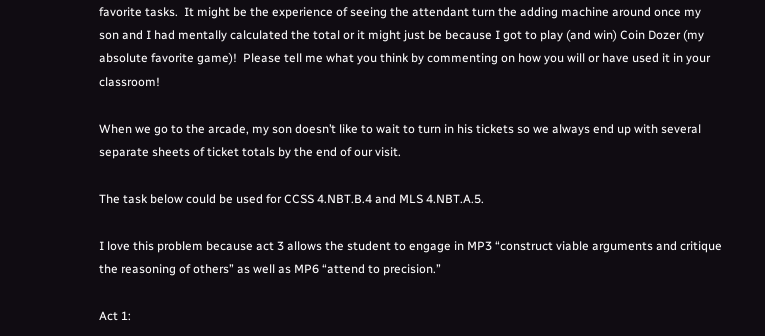favorite tasks.  It might be the experience of seeing the attendant turn the adding machine around once my son and I had mentally calculated the total or it might just be because I got to play (and win) Coin Dozer (my absolute favorite game)!  Please tell me what you think by commenting on how you will or have used it in your classroom!

When we go to the arcade, my son doesn’t like to wait to turn in his tickets so we always end up with several separate sheets of ticket totals by the end of our visit.

The task below could be used for CCSS 4.NBT.B.4 and MLS 4.NBT.A.5.

I love this problem because act 3 allows the student to engage in MP3 “construct viable arguments and critique the reasoning of others” as well as MP6 “attend to precision.”

Act 1: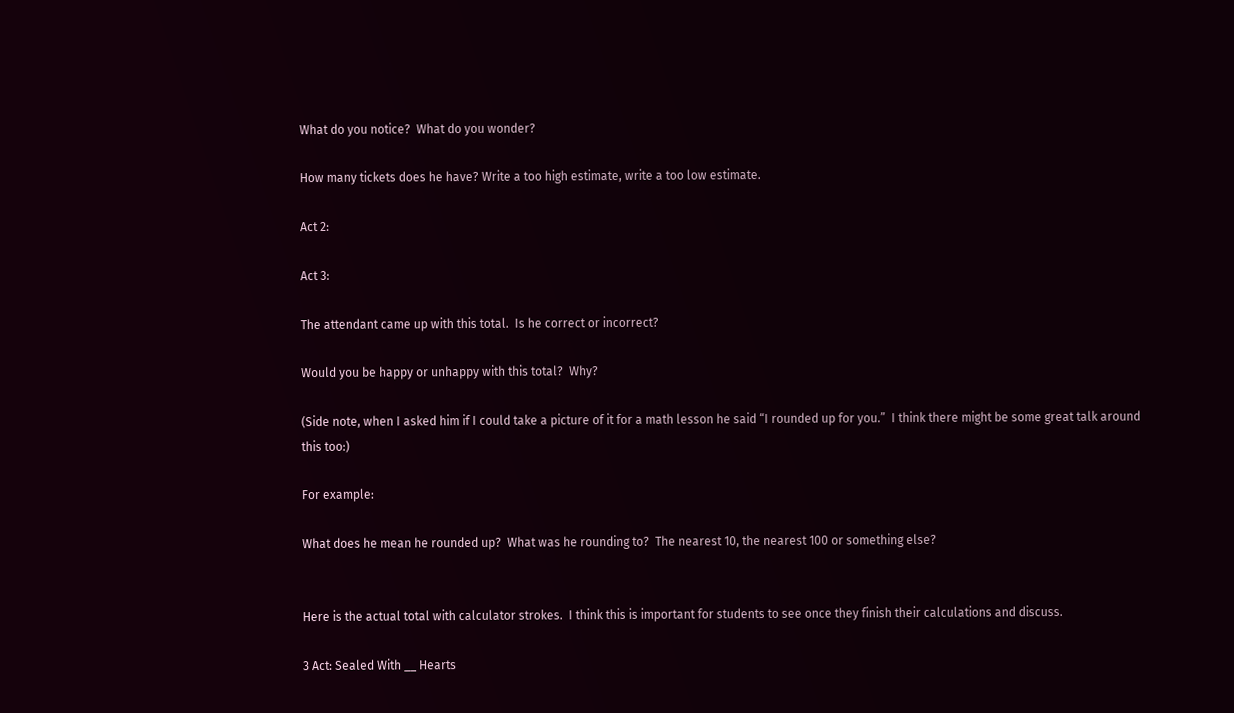What do you notice?  What do you wonder?

How many tickets does he have? Write a too high estimate, write a too low estimate.

Act 2:

Act 3:

The attendant came up with this total.  Is he correct or incorrect?

Would you be happy or unhappy with this total?  Why?

(Side note, when I asked him if I could take a picture of it for a math lesson he said “I rounded up for you.”  I think there might be some great talk around this too:)

For example:

What does he mean he rounded up?  What was he rounding to?  The nearest 10, the nearest 100 or something else?


Here is the actual total with calculator strokes.  I think this is important for students to see once they finish their calculations and discuss.

3 Act: Sealed With __ Hearts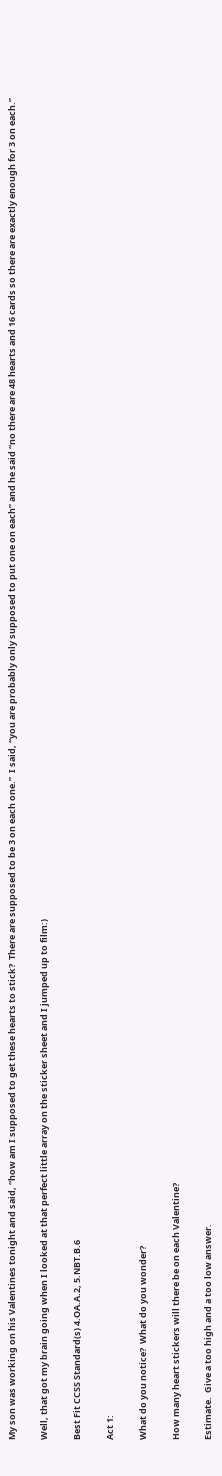My son was working on his Valentines tonight and said, “how am I supposed to get these hearts to stick?  There are supposed to be 3 on each one.”  I said, “you are probably only supposed to put one on each” and he said “no there are 48 hearts and 16 cards so there are exactly enough for 3 on each.”

Well, that got my brain going when I looked at that perfect little array on the sticker sheet and I jumped up to film:)

Best Fit CCSS Standard(s) 4.OA.A.2, 5.NBT.B.6

Act 1:

What do you notice?  What do you wonder?

How many heart stickers will there be on each Valentine?

Estimate.  Give a too high and a too low answer.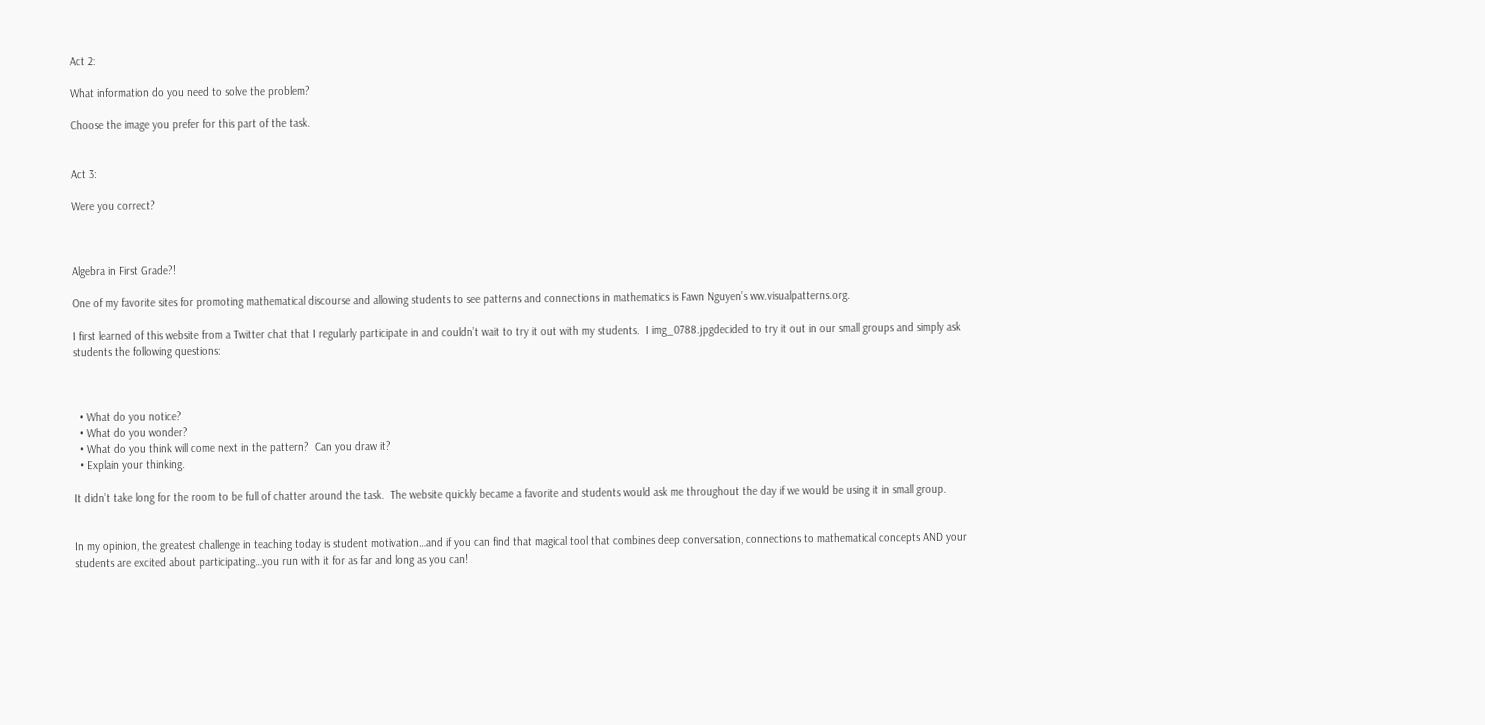Act 2:

What information do you need to solve the problem?

Choose the image you prefer for this part of the task.


Act 3:

Were you correct?



Algebra in First Grade?!

One of my favorite sites for promoting mathematical discourse and allowing students to see patterns and connections in mathematics is Fawn Nguyen’s ww.visualpatterns.org.

I first learned of this website from a Twitter chat that I regularly participate in and couldn’t wait to try it out with my students.  I img_0788.jpgdecided to try it out in our small groups and simply ask students the following questions:



  • What do you notice?
  • What do you wonder?
  • What do you think will come next in the pattern?  Can you draw it?
  • Explain your thinking.

It didn’t take long for the room to be full of chatter around the task.  The website quickly became a favorite and students would ask me throughout the day if we would be using it in small group.


In my opinion, the greatest challenge in teaching today is student motivation…and if you can find that magical tool that combines deep conversation, connections to mathematical concepts AND your students are excited about participating…you run with it for as far and long as you can!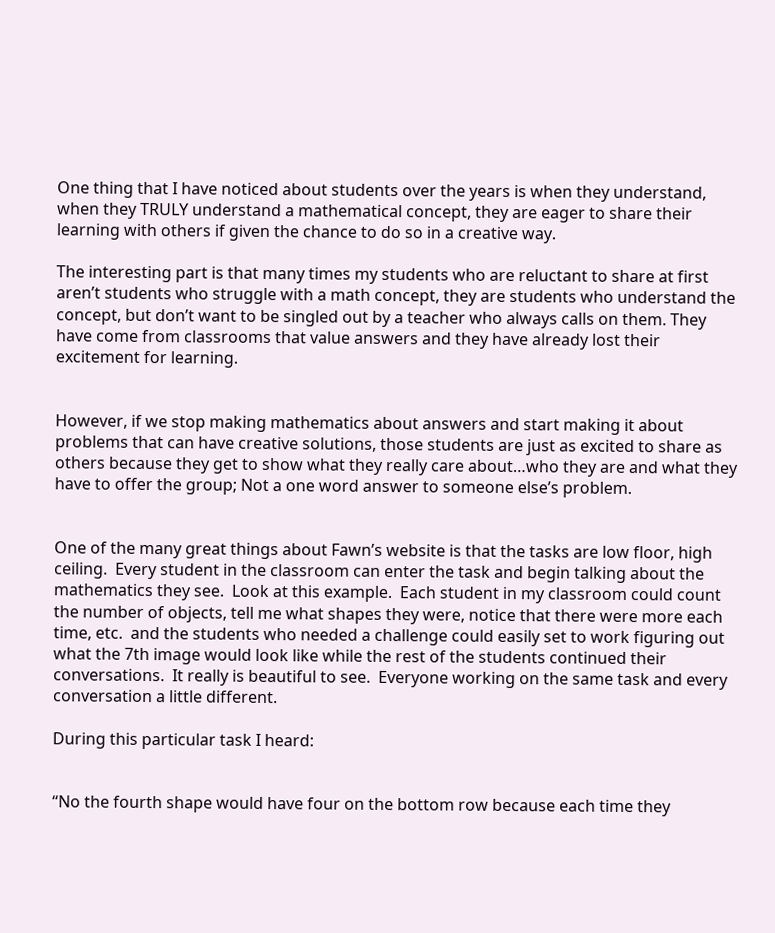One thing that I have noticed about students over the years is when they understand, when they TRULY understand a mathematical concept, they are eager to share their learning with others if given the chance to do so in a creative way.

The interesting part is that many times my students who are reluctant to share at first aren’t students who struggle with a math concept, they are students who understand the concept, but don’t want to be singled out by a teacher who always calls on them. They have come from classrooms that value answers and they have already lost their excitement for learning.


However, if we stop making mathematics about answers and start making it about problems that can have creative solutions, those students are just as excited to share as others because they get to show what they really care about…who they are and what they have to offer the group; Not a one word answer to someone else’s problem.


One of the many great things about Fawn’s website is that the tasks are low floor, high ceiling.  Every student in the classroom can enter the task and begin talking about the mathematics they see.  Look at this example.  Each student in my classroom could count the number of objects, tell me what shapes they were, notice that there were more each time, etc.  and the students who needed a challenge could easily set to work figuring out what the 7th image would look like while the rest of the students continued their conversations.  It really is beautiful to see.  Everyone working on the same task and every conversation a little different.

During this particular task I heard:


“No the fourth shape would have four on the bottom row because each time they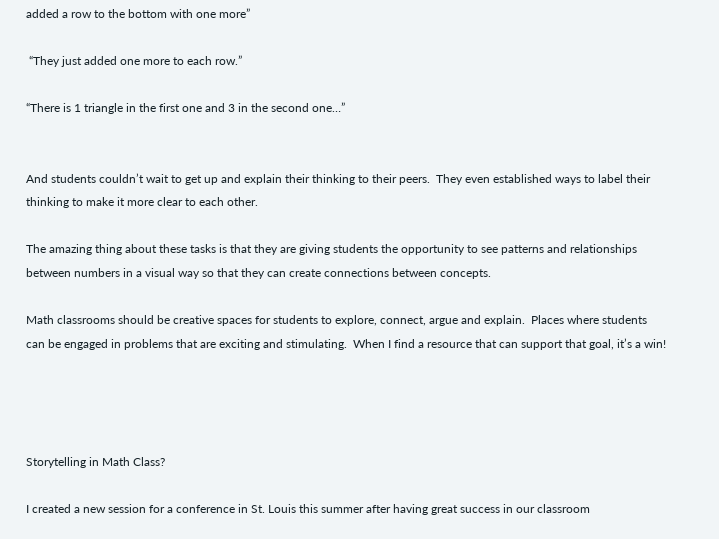added a row to the bottom with one more”

 “They just added one more to each row.”

“There is 1 triangle in the first one and 3 in the second one…”


And students couldn’t wait to get up and explain their thinking to their peers.  They even established ways to label their thinking to make it more clear to each other.

The amazing thing about these tasks is that they are giving students the opportunity to see patterns and relationships between numbers in a visual way so that they can create connections between concepts.

Math classrooms should be creative spaces for students to explore, connect, argue and explain.  Places where students can be engaged in problems that are exciting and stimulating.  When I find a resource that can support that goal, it’s a win!




Storytelling in Math Class?

I created a new session for a conference in St. Louis this summer after having great success in our classroom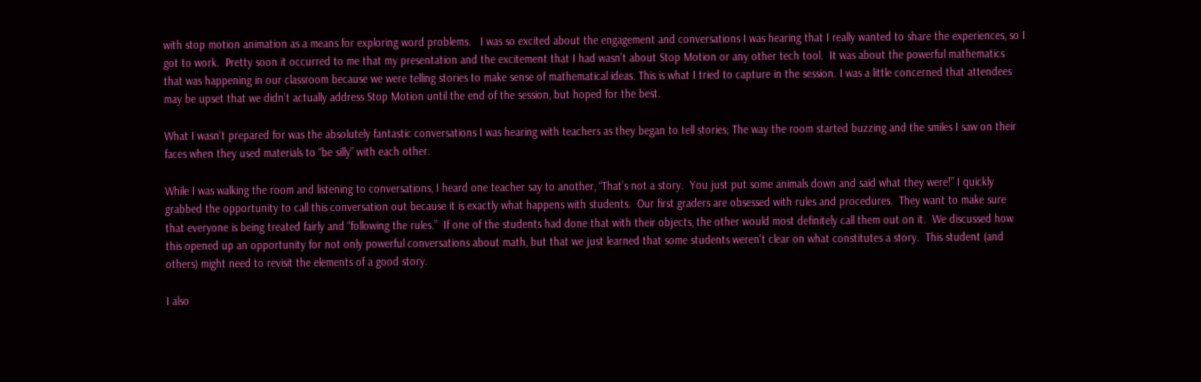with stop motion animation as a means for exploring word problems.   I was so excited about the engagement and conversations I was hearing that I really wanted to share the experiences, so I got to work.  Pretty soon it occurred to me that my presentation and the excitement that I had wasn’t about Stop Motion or any other tech tool.  It was about the powerful mathematics that was happening in our classroom because we were telling stories to make sense of mathematical ideas. This is what I tried to capture in the session. I was a little concerned that attendees may be upset that we didn’t actually address Stop Motion until the end of the session, but hoped for the best.

What I wasn’t prepared for was the absolutely fantastic conversations I was hearing with teachers as they began to tell stories; The way the room started buzzing and the smiles I saw on their faces when they used materials to “be silly” with each other.

While I was walking the room and listening to conversations, I heard one teacher say to another, “That’s not a story.  You just put some animals down and said what they were!” I quickly grabbed the opportunity to call this conversation out because it is exactly what happens with students.  Our first graders are obsessed with rules and procedures.  They want to make sure that everyone is being treated fairly and “following the rules.”  If one of the students had done that with their objects, the other would most definitely call them out on it.  We discussed how this opened up an opportunity for not only powerful conversations about math, but that we just learned that some students weren’t clear on what constitutes a story.  This student (and others) might need to revisit the elements of a good story.

I also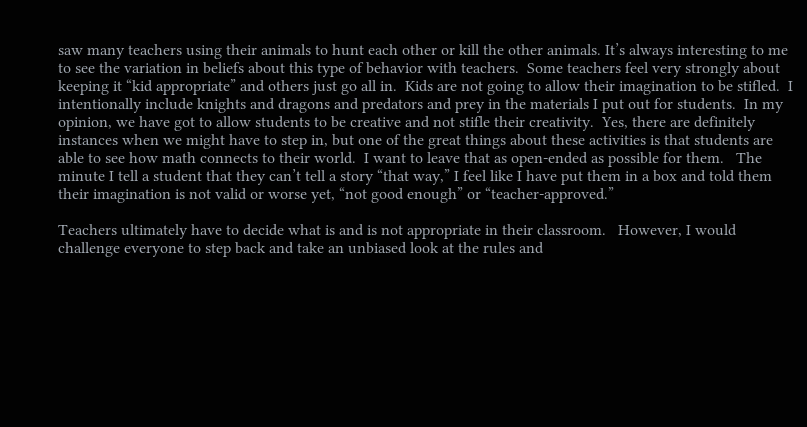saw many teachers using their animals to hunt each other or kill the other animals. It’s always interesting to me to see the variation in beliefs about this type of behavior with teachers.  Some teachers feel very strongly about keeping it “kid appropriate” and others just go all in.  Kids are not going to allow their imagination to be stifled.  I intentionally include knights and dragons and predators and prey in the materials I put out for students.  In my opinion, we have got to allow students to be creative and not stifle their creativity.  Yes, there are definitely instances when we might have to step in, but one of the great things about these activities is that students are able to see how math connects to their world.  I want to leave that as open-ended as possible for them.   The minute I tell a student that they can’t tell a story “that way,” I feel like I have put them in a box and told them their imagination is not valid or worse yet, “not good enough” or “teacher-approved.”

Teachers ultimately have to decide what is and is not appropriate in their classroom.   However, I would challenge everyone to step back and take an unbiased look at the rules and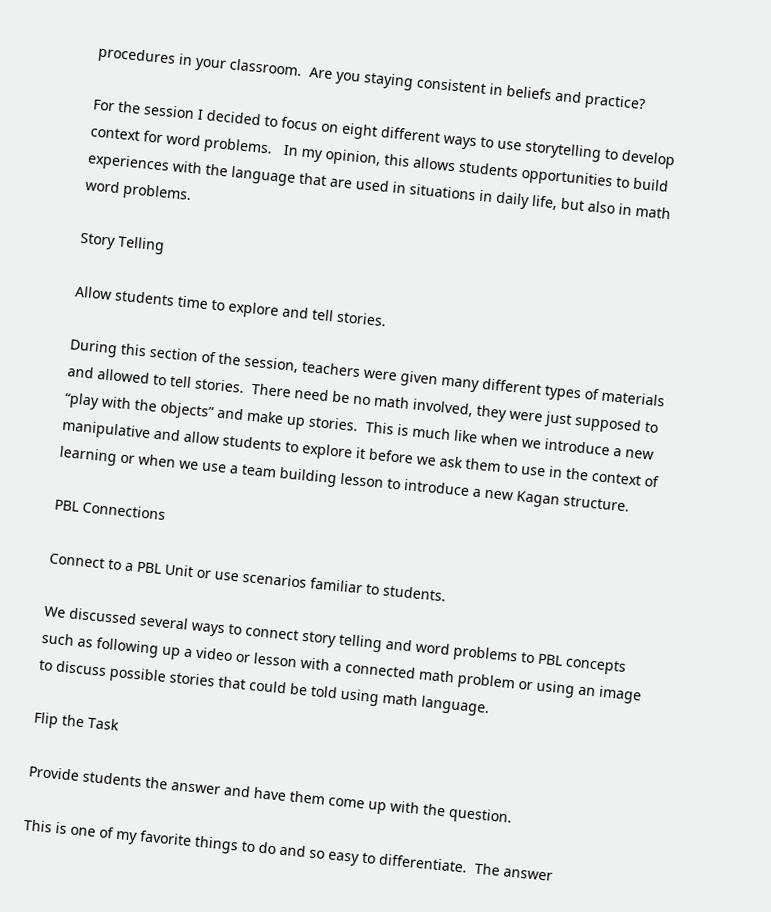procedures in your classroom.  Are you staying consistent in beliefs and practice?

For the session I decided to focus on eight different ways to use storytelling to develop context for word problems.   In my opinion, this allows students opportunities to build experiences with the language that are used in situations in daily life, but also in math word problems.

Story Telling

Allow students time to explore and tell stories.

During this section of the session, teachers were given many different types of materials and allowed to tell stories.  There need be no math involved, they were just supposed to “play with the objects” and make up stories.  This is much like when we introduce a new manipulative and allow students to explore it before we ask them to use in the context of learning or when we use a team building lesson to introduce a new Kagan structure.

PBL Connections

Connect to a PBL Unit or use scenarios familiar to students.

We discussed several ways to connect story telling and word problems to PBL concepts such as following up a video or lesson with a connected math problem or using an image to discuss possible stories that could be told using math language.

Flip the Task

Provide students the answer and have them come up with the question.

This is one of my favorite things to do and so easy to differentiate.  The answer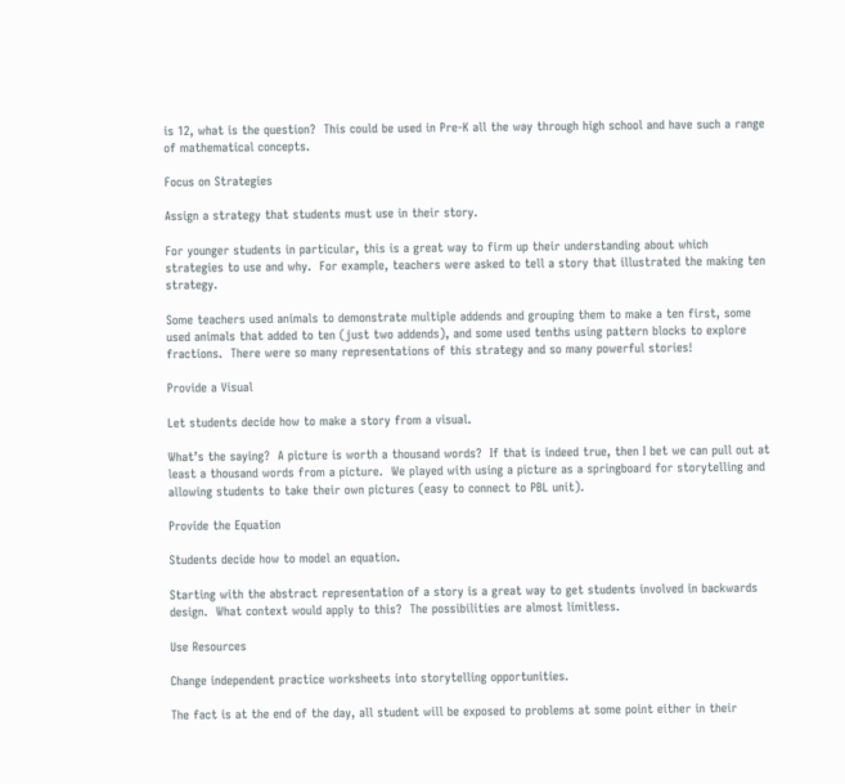is 12, what is the question?  This could be used in Pre-K all the way through high school and have such a range of mathematical concepts.

Focus on Strategies

Assign a strategy that students must use in their story.

For younger students in particular, this is a great way to firm up their understanding about which strategies to use and why.  For example, teachers were asked to tell a story that illustrated the making ten strategy.

Some teachers used animals to demonstrate multiple addends and grouping them to make a ten first, some used animals that added to ten (just two addends), and some used tenths using pattern blocks to explore fractions.  There were so many representations of this strategy and so many powerful stories!

Provide a Visual

Let students decide how to make a story from a visual.

What’s the saying?  A picture is worth a thousand words?  If that is indeed true, then I bet we can pull out at least a thousand words from a picture.  We played with using a picture as a springboard for storytelling and allowing students to take their own pictures (easy to connect to PBL unit).

Provide the Equation

Students decide how to model an equation.

Starting with the abstract representation of a story is a great way to get students involved in backwards design.  What context would apply to this?  The possibilities are almost limitless.

Use Resources

Change independent practice worksheets into storytelling opportunities.

The fact is at the end of the day, all student will be exposed to problems at some point either in their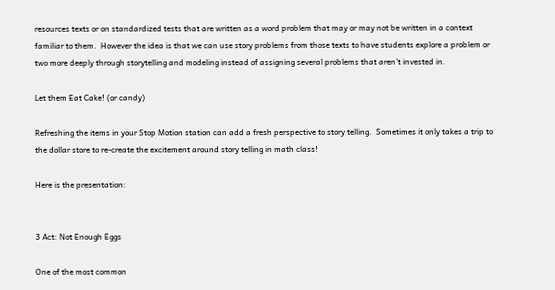resources texts or on standardized tests that are written as a word problem that may or may not be written in a context familiar to them.  However the idea is that we can use story problems from those texts to have students explore a problem or two more deeply through storytelling and modeling instead of assigning several problems that aren’t invested in.

Let them Eat Cake! (or candy)

Refreshing the items in your Stop Motion station can add a fresh perspective to story telling.  Sometimes it only takes a trip to the dollar store to re-create the excitement around story telling in math class!

Here is the presentation:


3 Act: Not Enough Eggs

One of the most common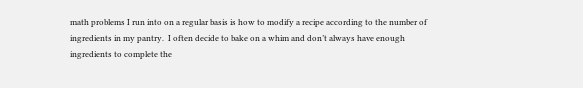math problems I run into on a regular basis is how to modify a recipe according to the number of ingredients in my pantry.  I often decide to bake on a whim and don’t always have enough ingredients to complete the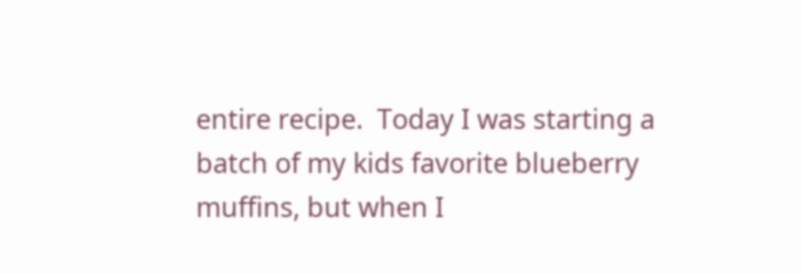entire recipe.  Today I was starting a batch of my kids favorite blueberry muffins, but when I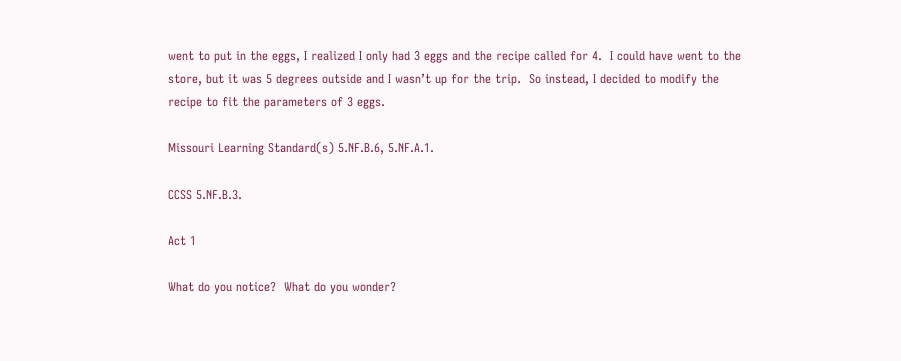went to put in the eggs, I realized I only had 3 eggs and the recipe called for 4.  I could have went to the store, but it was 5 degrees outside and I wasn’t up for the trip.  So instead, I decided to modify the recipe to fit the parameters of 3 eggs.

Missouri Learning Standard(s) 5.NF.B.6, 5.NF.A.1.

CCSS 5.NF.B.3.

Act 1

What do you notice?  What do you wonder?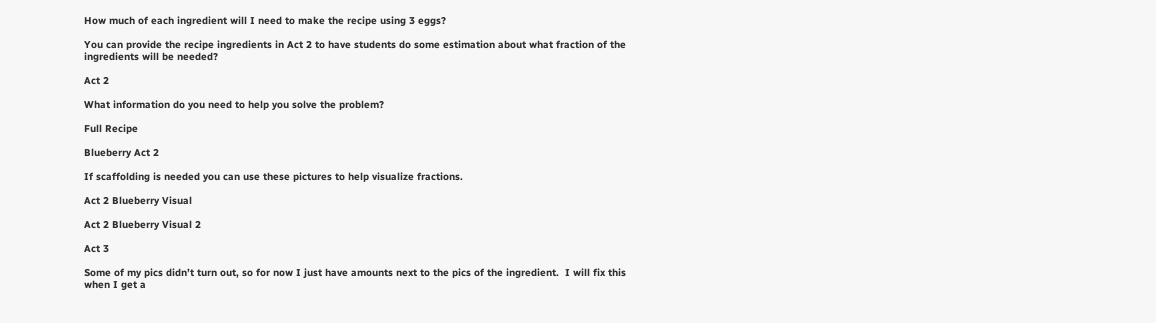How much of each ingredient will I need to make the recipe using 3 eggs?

You can provide the recipe ingredients in Act 2 to have students do some estimation about what fraction of the ingredients will be needed?

Act 2

What information do you need to help you solve the problem?

Full Recipe

Blueberry Act 2

If scaffolding is needed you can use these pictures to help visualize fractions.

Act 2 Blueberry Visual

Act 2 Blueberry Visual 2

Act 3

Some of my pics didn’t turn out, so for now I just have amounts next to the pics of the ingredient.  I will fix this when I get a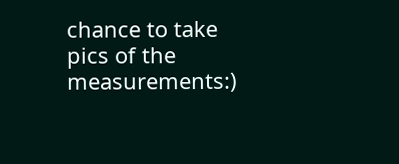chance to take pics of the measurements:)